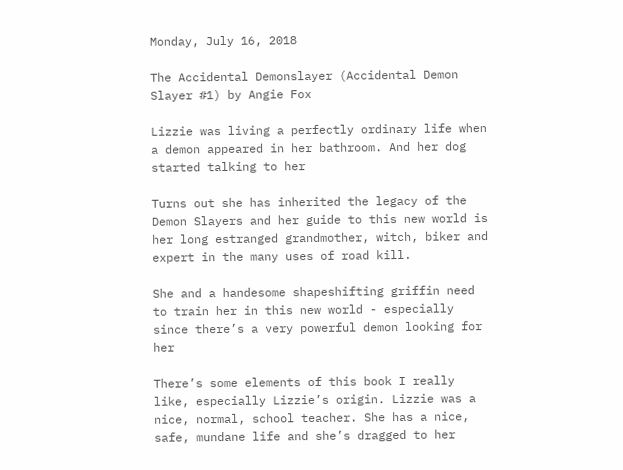Monday, July 16, 2018

The Accidental Demonslayer (Accidental Demon Slayer #1) by Angie Fox

Lizzie was living a perfectly ordinary life when a demon appeared in her bathroom. And her dog started talking to her

Turns out she has inherited the legacy of the Demon Slayers and her guide to this new world is her long estranged grandmother, witch, biker and expert in the many uses of road kill.

She and a handesome shapeshifting griffin need to train her in this new world - especially since there’s a very powerful demon looking for her

There’s some elements of this book I really like, especially Lizzie’s origin. Lizzie was a nice, normal, school teacher. She has a nice, safe, mundane life and she’s dragged to her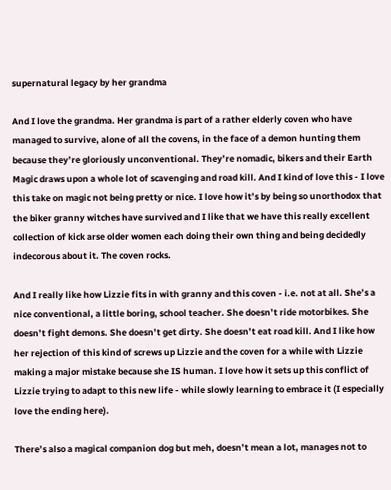supernatural legacy by her grandma

And I love the grandma. Her grandma is part of a rather elderly coven who have managed to survive, alone of all the covens, in the face of a demon hunting them because they’re gloriously unconventional. They’re nomadic, bikers and their Earth Magic draws upon a whole lot of scavenging and road kill. And I kind of love this - I love this take on magic not being pretty or nice. I love how it’s by being so unorthodox that the biker granny witches have survived and I like that we have this really excellent collection of kick arse older women each doing their own thing and being decidedly indecorous about it. The coven rocks.

And I really like how Lizzie fits in with granny and this coven - i.e. not at all. She’s a nice conventional, a little boring, school teacher. She doesn’t ride motorbikes. She doesn’t fight demons. She doesn’t get dirty. She doesn’t eat road kill. And I like how her rejection of this kind of screws up Lizzie and the coven for a while with Lizzie making a major mistake because she IS human. I love how it sets up this conflict of Lizzie trying to adapt to this new life - while slowly learning to embrace it (I especially love the ending here).

There’s also a magical companion dog but meh, doesn’t mean a lot, manages not to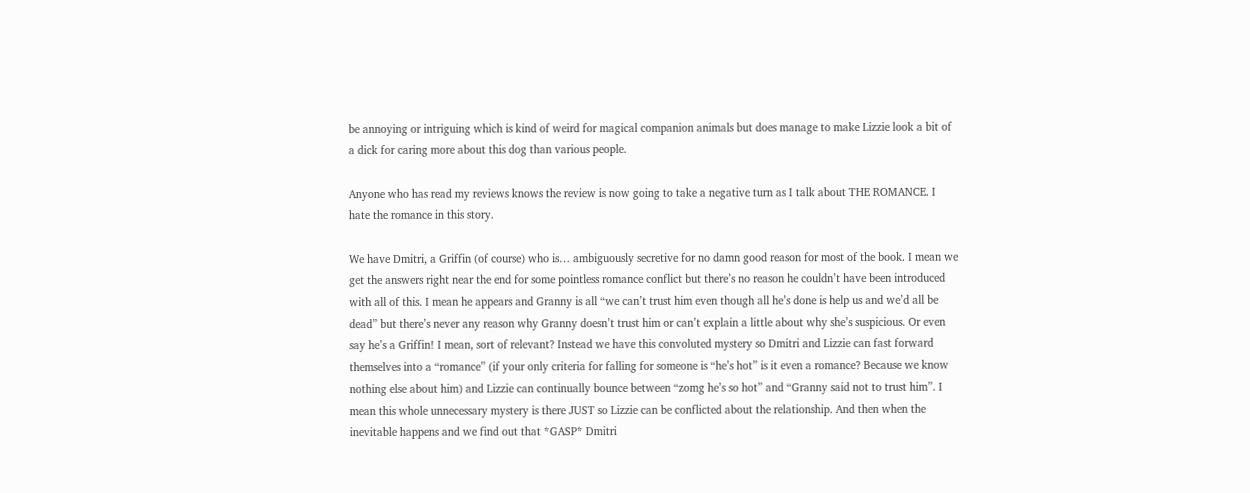be annoying or intriguing which is kind of weird for magical companion animals but does manage to make Lizzie look a bit of a dick for caring more about this dog than various people.

Anyone who has read my reviews knows the review is now going to take a negative turn as I talk about THE ROMANCE. I hate the romance in this story.

We have Dmitri, a Griffin (of course) who is… ambiguously secretive for no damn good reason for most of the book. I mean we get the answers right near the end for some pointless romance conflict but there’s no reason he couldn’t have been introduced with all of this. I mean he appears and Granny is all “we can’t trust him even though all he’s done is help us and we’d all be dead” but there’s never any reason why Granny doesn’t trust him or can’t explain a little about why she’s suspicious. Or even say he’s a Griffin! I mean, sort of relevant? Instead we have this convoluted mystery so Dmitri and Lizzie can fast forward themselves into a “romance” (if your only criteria for falling for someone is “he’s hot” is it even a romance? Because we know nothing else about him) and Lizzie can continually bounce between “zomg he’s so hot” and “Granny said not to trust him”. I mean this whole unnecessary mystery is there JUST so Lizzie can be conflicted about the relationship. And then when the inevitable happens and we find out that *GASP* Dmitri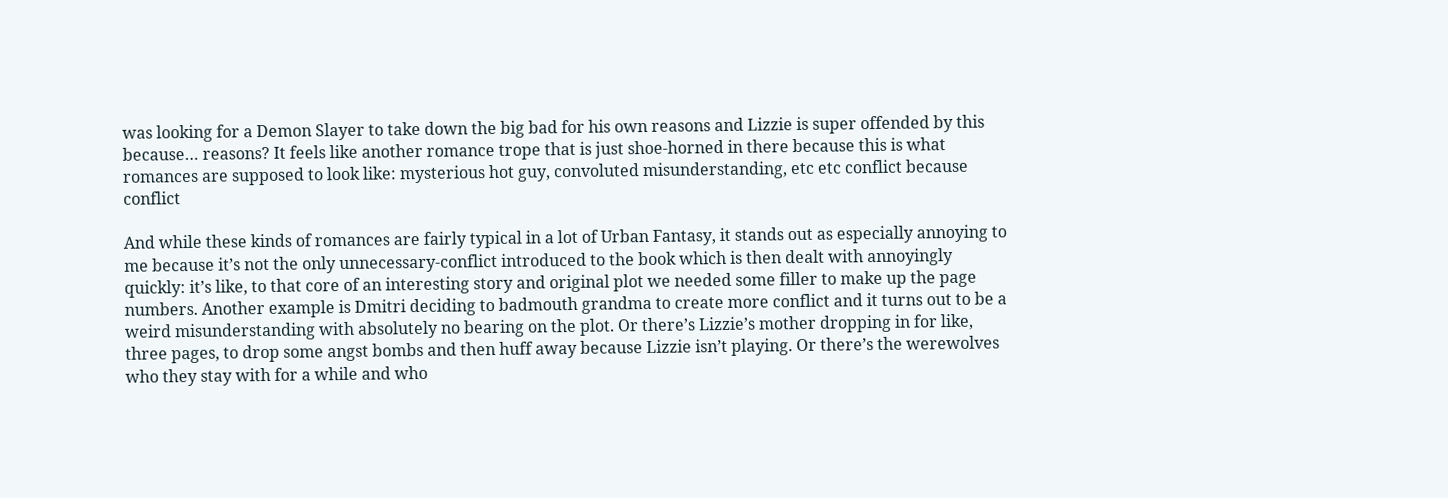was looking for a Demon Slayer to take down the big bad for his own reasons and Lizzie is super offended by this because… reasons? It feels like another romance trope that is just shoe-horned in there because this is what romances are supposed to look like: mysterious hot guy, convoluted misunderstanding, etc etc conflict because conflict

And while these kinds of romances are fairly typical in a lot of Urban Fantasy, it stands out as especially annoying to me because it’s not the only unnecessary-conflict introduced to the book which is then dealt with annoyingly quickly: it’s like, to that core of an interesting story and original plot we needed some filler to make up the page numbers. Another example is Dmitri deciding to badmouth grandma to create more conflict and it turns out to be a weird misunderstanding with absolutely no bearing on the plot. Or there’s Lizzie’s mother dropping in for like, three pages, to drop some angst bombs and then huff away because Lizzie isn’t playing. Or there’s the werewolves who they stay with for a while and who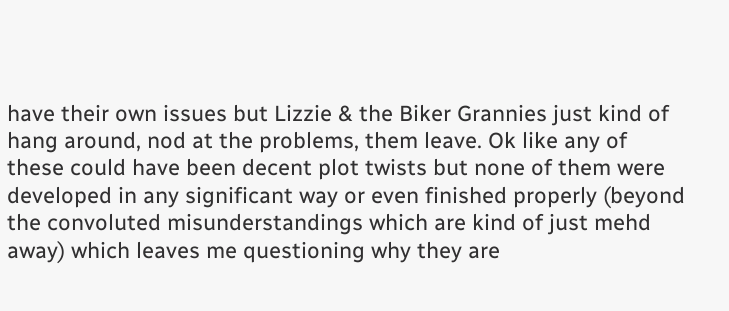have their own issues but Lizzie & the Biker Grannies just kind of hang around, nod at the problems, them leave. Ok like any of these could have been decent plot twists but none of them were developed in any significant way or even finished properly (beyond the convoluted misunderstandings which are kind of just mehd away) which leaves me questioning why they are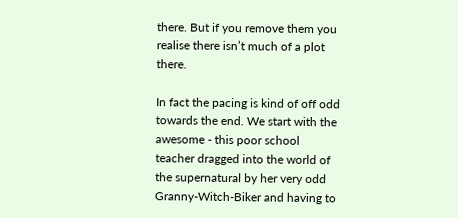there. But if you remove them you realise there isn’t much of a plot there.

In fact the pacing is kind of off odd towards the end. We start with the awesome - this poor school teacher dragged into the world of the supernatural by her very odd Granny-Witch-Biker and having to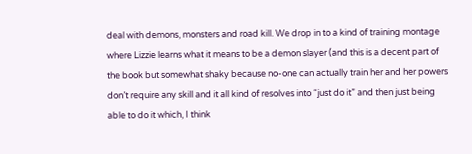deal with demons, monsters and road kill. We drop in to a kind of training montage where Lizzie learns what it means to be a demon slayer (and this is a decent part of the book but somewhat shaky because no-one can actually train her and her powers don’t require any skill and it all kind of resolves into “just do it” and then just being able to do it which, I think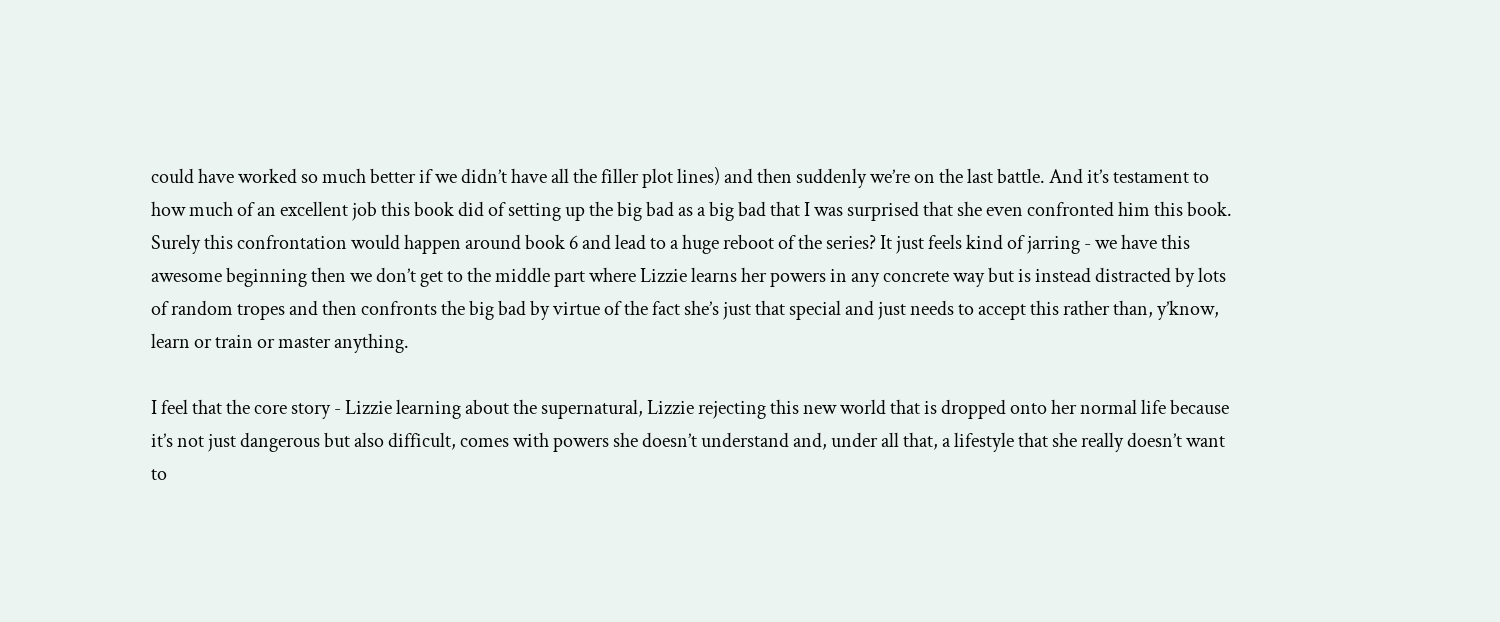could have worked so much better if we didn’t have all the filler plot lines) and then suddenly we’re on the last battle. And it’s testament to how much of an excellent job this book did of setting up the big bad as a big bad that I was surprised that she even confronted him this book. Surely this confrontation would happen around book 6 and lead to a huge reboot of the series? It just feels kind of jarring - we have this awesome beginning then we don’t get to the middle part where Lizzie learns her powers in any concrete way but is instead distracted by lots of random tropes and then confronts the big bad by virtue of the fact she’s just that special and just needs to accept this rather than, y’know, learn or train or master anything.

I feel that the core story - Lizzie learning about the supernatural, Lizzie rejecting this new world that is dropped onto her normal life because it’s not just dangerous but also difficult, comes with powers she doesn’t understand and, under all that, a lifestyle that she really doesn’t want to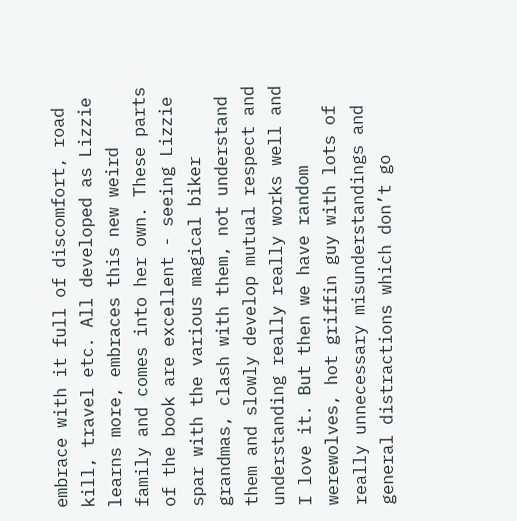embrace with it full of discomfort, road kill, travel etc. All developed as Lizzie learns more, embraces this new weird family and comes into her own. These parts of the book are excellent - seeing Lizzie spar with the various magical biker grandmas, clash with them, not understand them and slowly develop mutual respect and understanding really really works well and I love it. But then we have random werewolves, hot griffin guy with lots of really unnecessary misunderstandings and general distractions which don’t go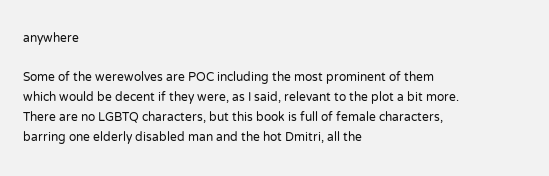anywhere

Some of the werewolves are POC including the most prominent of them which would be decent if they were, as I said, relevant to the plot a bit more. There are no LGBTQ characters, but this book is full of female characters, barring one elderly disabled man and the hot Dmitri, all the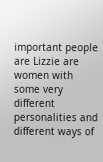important people are Lizzie are women with some very different personalities and different ways of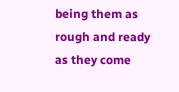being them as rough and ready as they come